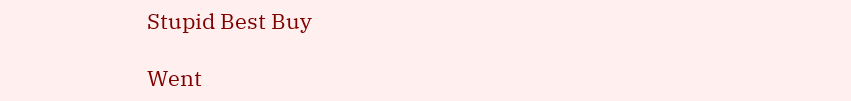Stupid Best Buy

Went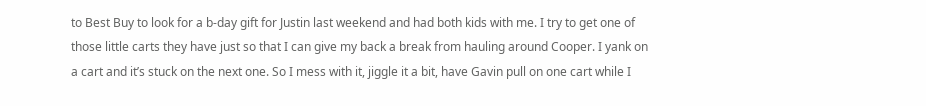to Best Buy to look for a b-day gift for Justin last weekend and had both kids with me. I try to get one of those little carts they have just so that I can give my back a break from hauling around Cooper. I yank on a cart and it’s stuck on the next one. So I mess with it, jiggle it a bit, have Gavin pull on one cart while I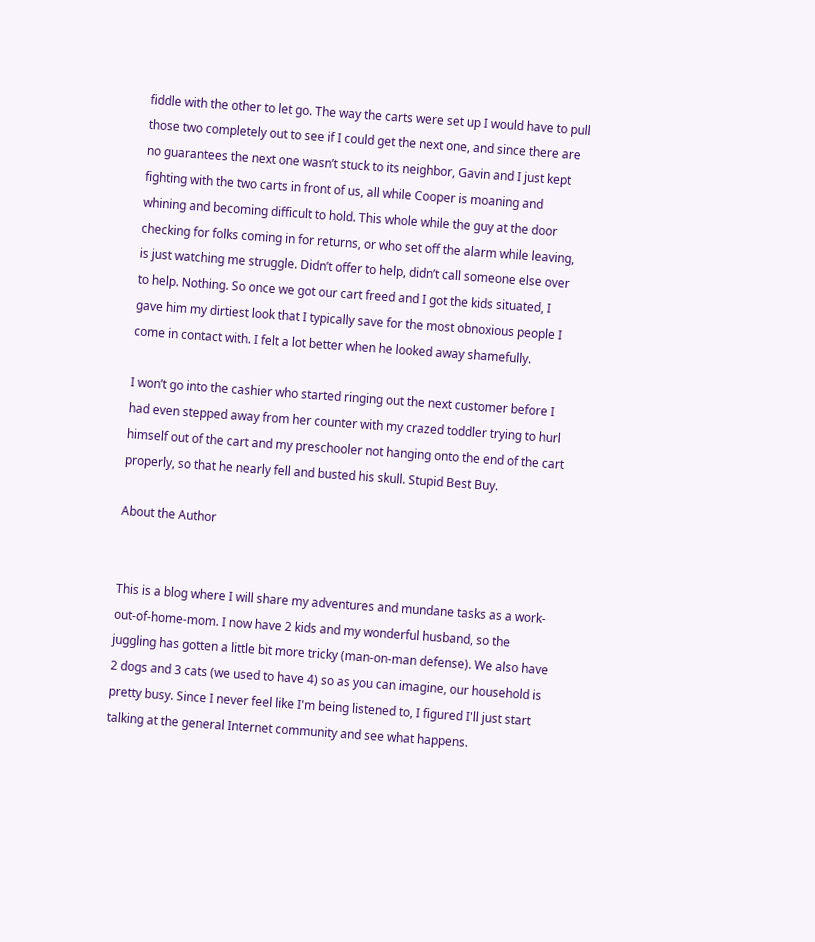fiddle with the other to let go. The way the carts were set up I would have to pull those two completely out to see if I could get the next one, and since there are no guarantees the next one wasn’t stuck to its neighbor, Gavin and I just kept fighting with the two carts in front of us, all while Cooper is moaning and whining and becoming difficult to hold. This whole while the guy at the door checking for folks coming in for returns, or who set off the alarm while leaving, is just watching me struggle. Didn’t offer to help, didn’t call someone else over to help. Nothing. So once we got our cart freed and I got the kids situated, I gave him my dirtiest look that I typically save for the most obnoxious people I come in contact with. I felt a lot better when he looked away shamefully.

I won’t go into the cashier who started ringing out the next customer before I had even stepped away from her counter with my crazed toddler trying to hurl himself out of the cart and my preschooler not hanging onto the end of the cart properly, so that he nearly fell and busted his skull. Stupid Best Buy.

About the Author


This is a blog where I will share my adventures and mundane tasks as a work-out-of-home-mom. I now have 2 kids and my wonderful husband, so the juggling has gotten a little bit more tricky (man-on-man defense). We also have 2 dogs and 3 cats (we used to have 4) so as you can imagine, our household is pretty busy. Since I never feel like I'm being listened to, I figured I'll just start talking at the general Internet community and see what happens.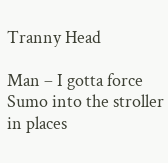Tranny Head

Man – I gotta force Sumo into the stroller in places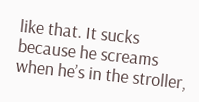like that. It sucks because he screams when he’s in the stroller,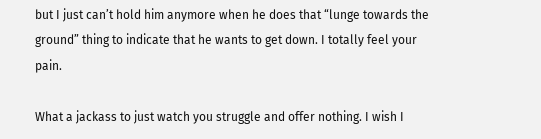but I just can’t hold him anymore when he does that “lunge towards the ground” thing to indicate that he wants to get down. I totally feel your pain.

What a jackass to just watch you struggle and offer nothing. I wish I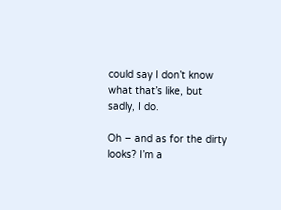could say I don’t know what that’s like, but sadly, I do.

Oh – and as for the dirty looks? I’m a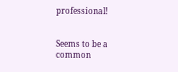professional!


Seems to be a common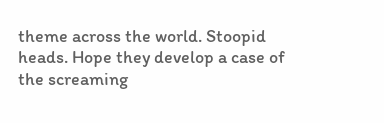theme across the world. Stoopid heads. Hope they develop a case of the screaming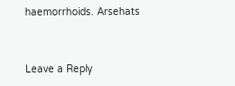haemorrhoids. Arsehats


Leave a Reply